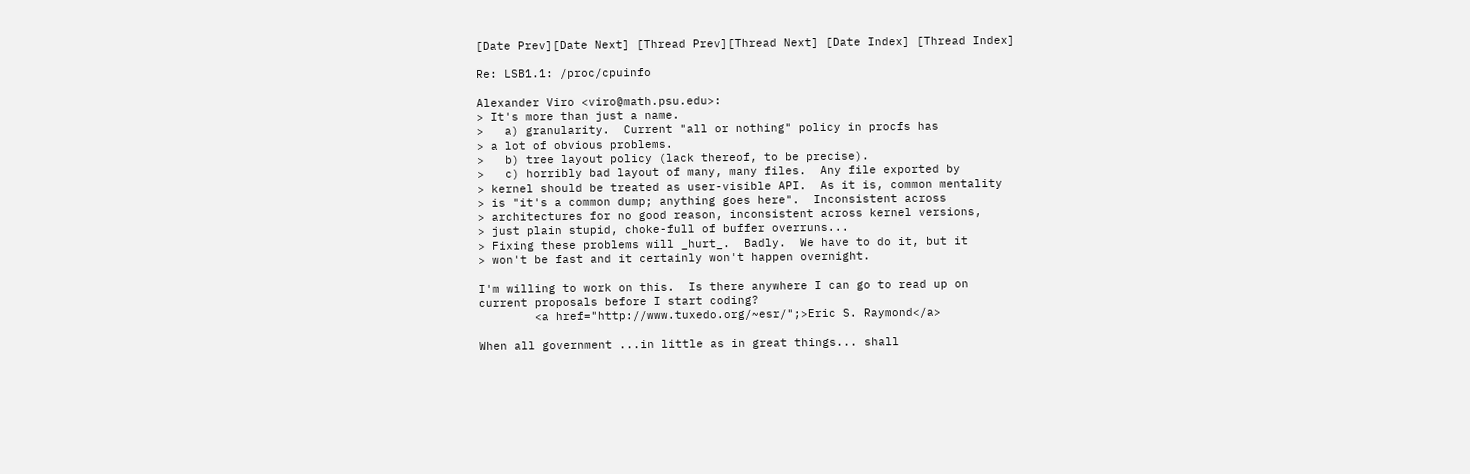[Date Prev][Date Next] [Thread Prev][Thread Next] [Date Index] [Thread Index]

Re: LSB1.1: /proc/cpuinfo

Alexander Viro <viro@math.psu.edu>:
> It's more than just a name.
>   a) granularity.  Current "all or nothing" policy in procfs has
> a lot of obvious problems.
>   b) tree layout policy (lack thereof, to be precise).
>   c) horribly bad layout of many, many files.  Any file exported by
> kernel should be treated as user-visible API.  As it is, common mentality
> is "it's a common dump; anything goes here".  Inconsistent across
> architectures for no good reason, inconsistent across kernel versions,
> just plain stupid, choke-full of buffer overruns...
> Fixing these problems will _hurt_.  Badly.  We have to do it, but it
> won't be fast and it certainly won't happen overnight.

I'm willing to work on this.  Is there anywhere I can go to read up on
current proposals before I start coding?
        <a href="http://www.tuxedo.org/~esr/";>Eric S. Raymond</a>

When all government ...in little as in great things... shall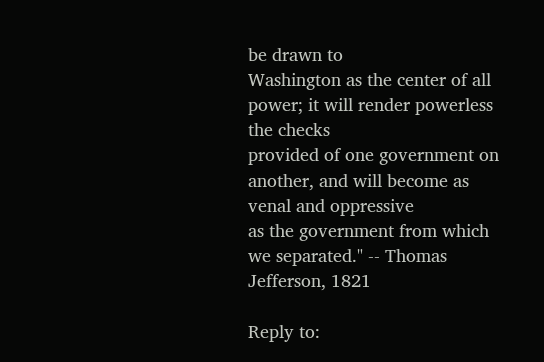be drawn to
Washington as the center of all power; it will render powerless the checks
provided of one government on another, and will become as venal and oppressive
as the government from which we separated." -- Thomas Jefferson, 1821

Reply to: